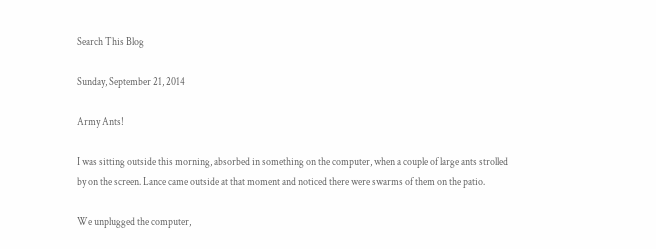Search This Blog

Sunday, September 21, 2014

Army Ants!

I was sitting outside this morning, absorbed in something on the computer, when a couple of large ants strolled by on the screen. Lance came outside at that moment and noticed there were swarms of them on the patio.

We unplugged the computer,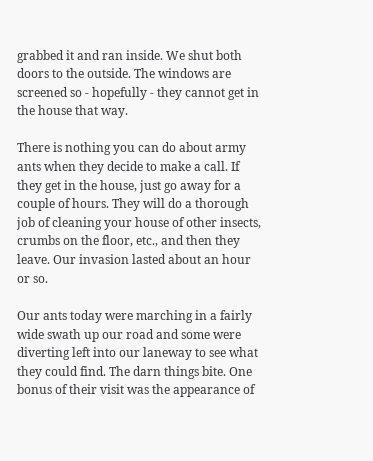grabbed it and ran inside. We shut both doors to the outside. The windows are screened so - hopefully - they cannot get in the house that way.

There is nothing you can do about army ants when they decide to make a call. If they get in the house, just go away for a couple of hours. They will do a thorough job of cleaning your house of other insects, crumbs on the floor, etc., and then they leave. Our invasion lasted about an hour or so.

Our ants today were marching in a fairly wide swath up our road and some were diverting left into our laneway to see what they could find. The darn things bite. One bonus of their visit was the appearance of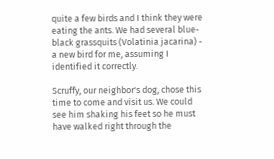quite a few birds and I think they were eating the ants. We had several blue-black grassquits (Volatinia jacarina) - a new bird for me, assuming I identified it correctly.

Scruffy, our neighbor's dog, chose this time to come and visit us. We could see him shaking his feet so he must have walked right through the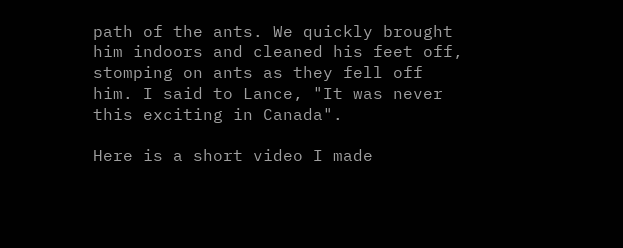path of the ants. We quickly brought him indoors and cleaned his feet off, stomping on ants as they fell off him. I said to Lance, "It was never this exciting in Canada".

Here is a short video I made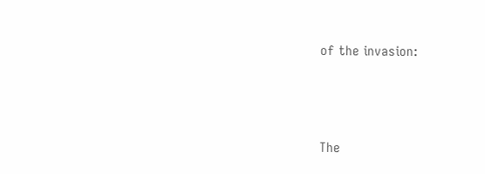of the invasion:




The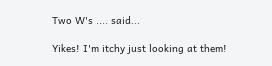Two W's .... said...

Yikes! I'm itchy just looking at them!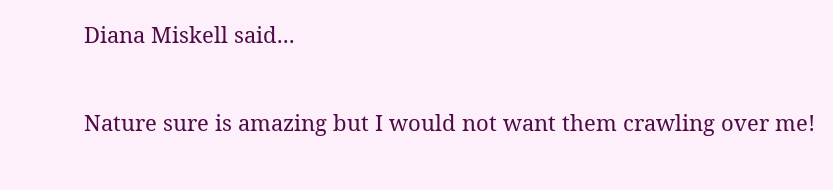Diana Miskell said...

Nature sure is amazing but I would not want them crawling over me!